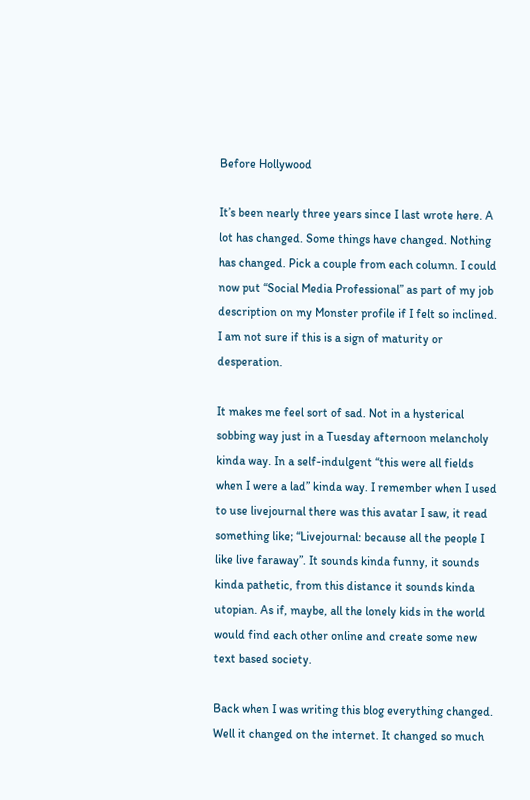Before Hollywood

It’s been nearly three years since I last wrote here. A lot has changed. Some things have changed. Nothing has changed. Pick a couple from each column. I could now put “Social Media Professional” as part of my job description on my Monster profile if I felt so inclined. I am not sure if this is a sign of maturity or desperation.

It makes me feel sort of sad. Not in a hysterical sobbing way just in a Tuesday afternoon melancholy kinda way. In a self-indulgent “this were all fields when I were a lad” kinda way. I remember when I used to use livejournal there was this avatar I saw, it read something like; “Livejournal: because all the people I like live faraway”. It sounds kinda funny, it sounds kinda pathetic, from this distance it sounds kinda utopian. As if, maybe, all the lonely kids in the world would find each other online and create some new text based society.

Back when I was writing this blog everything changed. Well it changed on the internet. It changed so much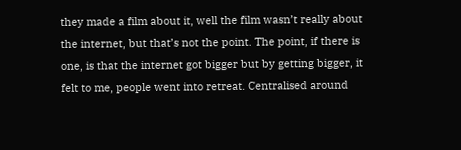they made a film about it, well the film wasn’t really about the internet, but that’s not the point. The point, if there is one, is that the internet got bigger but by getting bigger, it felt to me, people went into retreat. Centralised around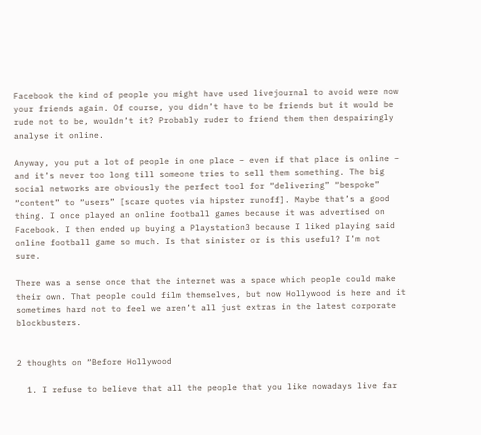Facebook the kind of people you might have used livejournal to avoid were now your friends again. Of course, you didn’t have to be friends but it would be rude not to be, wouldn’t it? Probably ruder to friend them then despairingly analyse it online.

Anyway, you put a lot of people in one place – even if that place is online – and it’s never too long till someone tries to sell them something. The big social networks are obviously the perfect tool for “delivering” “bespoke” “content” to “users” [scare quotes via hipster runoff]. Maybe that’s a good thing. I once played an online football games because it was advertised on Facebook. I then ended up buying a Playstation3 because I liked playing said online football game so much. Is that sinister or is this useful? I’m not sure.

There was a sense once that the internet was a space which people could make their own. That people could film themselves, but now Hollywood is here and it sometimes hard not to feel we aren’t all just extras in the latest corporate blockbusters.


2 thoughts on “Before Hollywood

  1. I refuse to believe that all the people that you like nowadays live far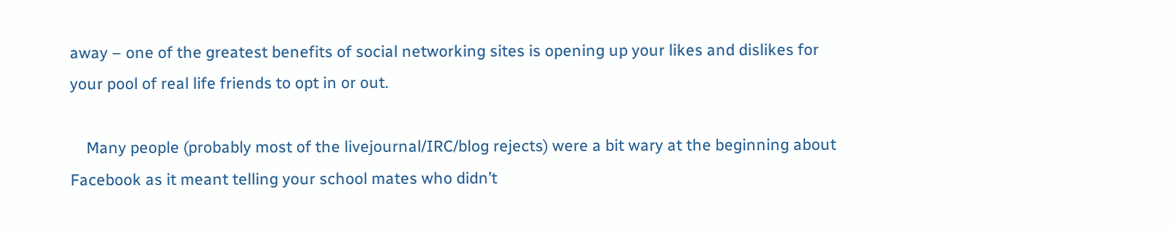away – one of the greatest benefits of social networking sites is opening up your likes and dislikes for your pool of real life friends to opt in or out.

    Many people (probably most of the livejournal/IRC/blog rejects) were a bit wary at the beginning about Facebook as it meant telling your school mates who didn’t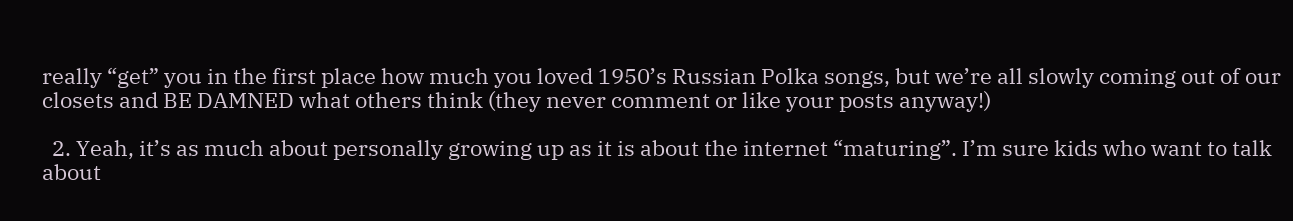really “get” you in the first place how much you loved 1950’s Russian Polka songs, but we’re all slowly coming out of our closets and BE DAMNED what others think (they never comment or like your posts anyway!)

  2. Yeah, it’s as much about personally growing up as it is about the internet “maturing”. I’m sure kids who want to talk about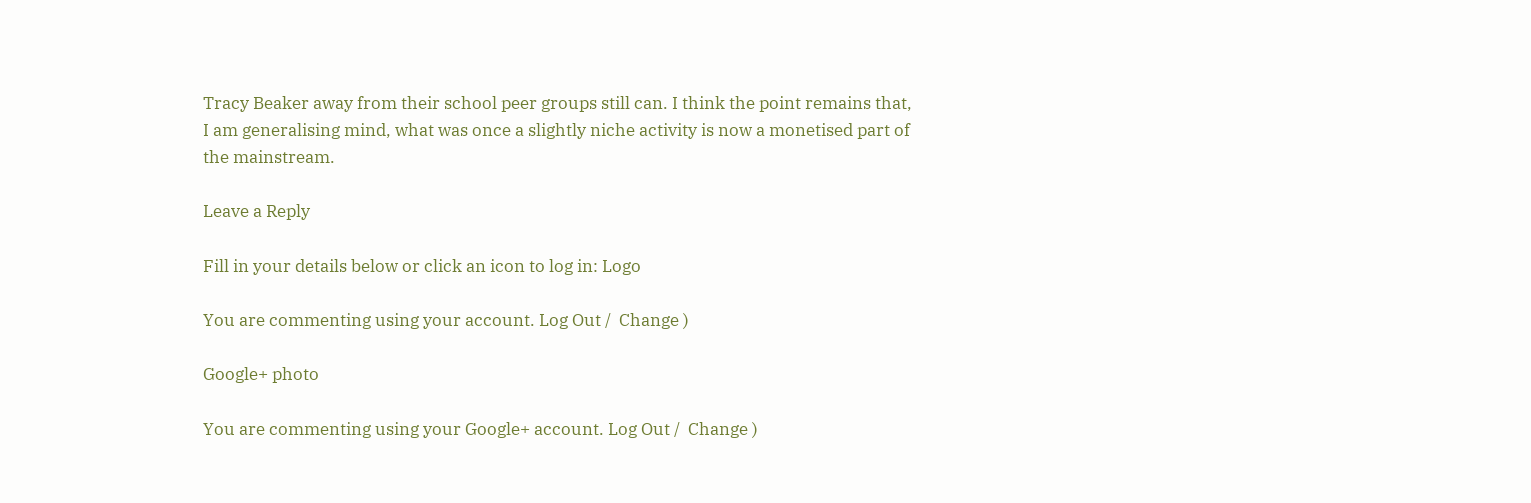Tracy Beaker away from their school peer groups still can. I think the point remains that, I am generalising mind, what was once a slightly niche activity is now a monetised part of the mainstream.

Leave a Reply

Fill in your details below or click an icon to log in: Logo

You are commenting using your account. Log Out /  Change )

Google+ photo

You are commenting using your Google+ account. Log Out /  Change )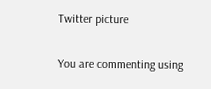Twitter picture

You are commenting using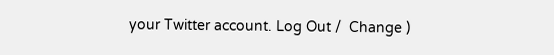your Twitter account. Log Out /  Change )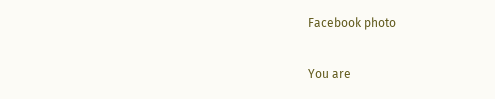Facebook photo

You are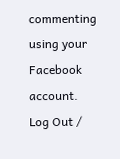commenting using your Facebook account. Log Out /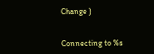Change )


Connecting to %s